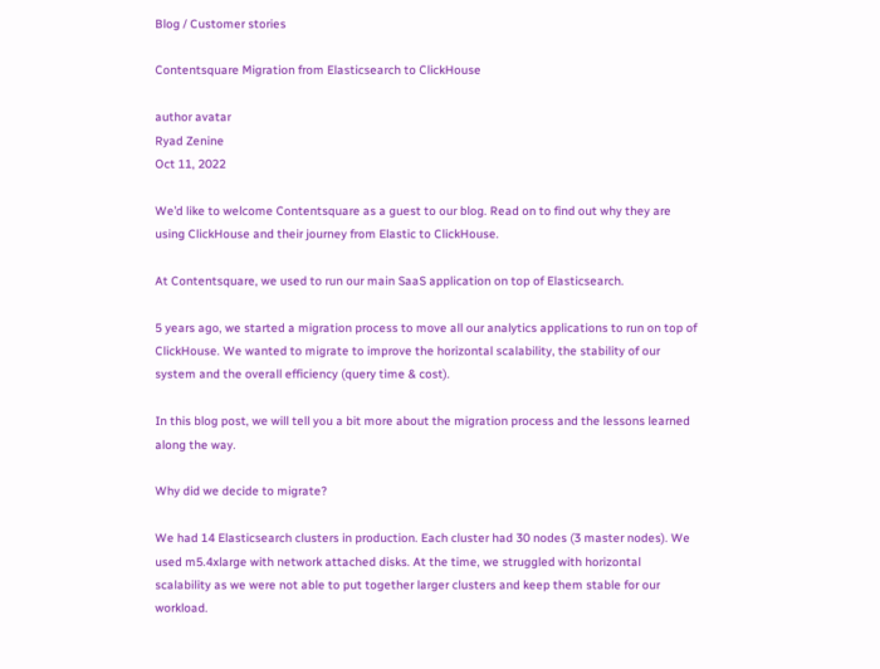Blog / Customer stories

Contentsquare Migration from Elasticsearch to ClickHouse

author avatar
Ryad Zenine
Oct 11, 2022

We’d like to welcome Contentsquare as a guest to our blog. Read on to find out why they are using ClickHouse and their journey from Elastic to ClickHouse.

At Contentsquare, we used to run our main SaaS application on top of Elasticsearch.

5 years ago, we started a migration process to move all our analytics applications to run on top of ClickHouse. We wanted to migrate to improve the horizontal scalability, the stability of our system and the overall efficiency (query time & cost).

In this blog post, we will tell you a bit more about the migration process and the lessons learned along the way.

Why did we decide to migrate?

We had 14 Elasticsearch clusters in production. Each cluster had 30 nodes (3 master nodes). We used m5.4xlarge with network attached disks. At the time, we struggled with horizontal scalability as we were not able to put together larger clusters and keep them stable for our workload.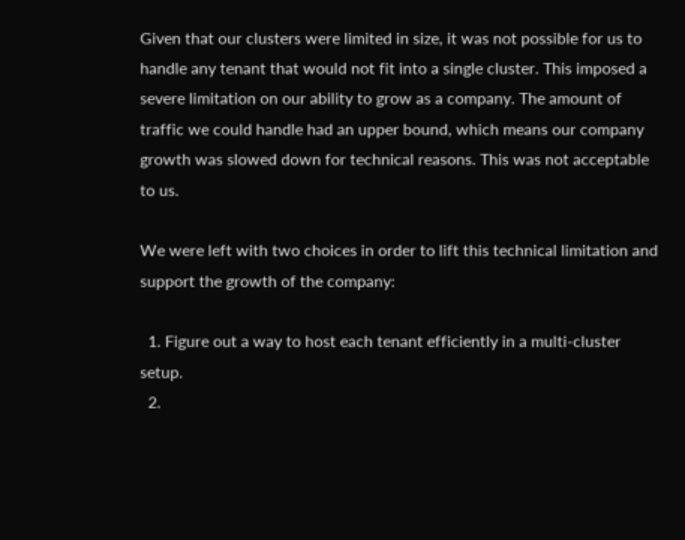Given that our clusters were limited in size, it was not possible for us to handle any tenant that would not fit into a single cluster. This imposed a severe limitation on our ability to grow as a company. The amount of traffic we could handle had an upper bound, which means our company growth was slowed down for technical reasons. This was not acceptable to us.

We were left with two choices in order to lift this technical limitation and support the growth of the company:

  1. Figure out a way to host each tenant efficiently in a multi-cluster setup.
  2.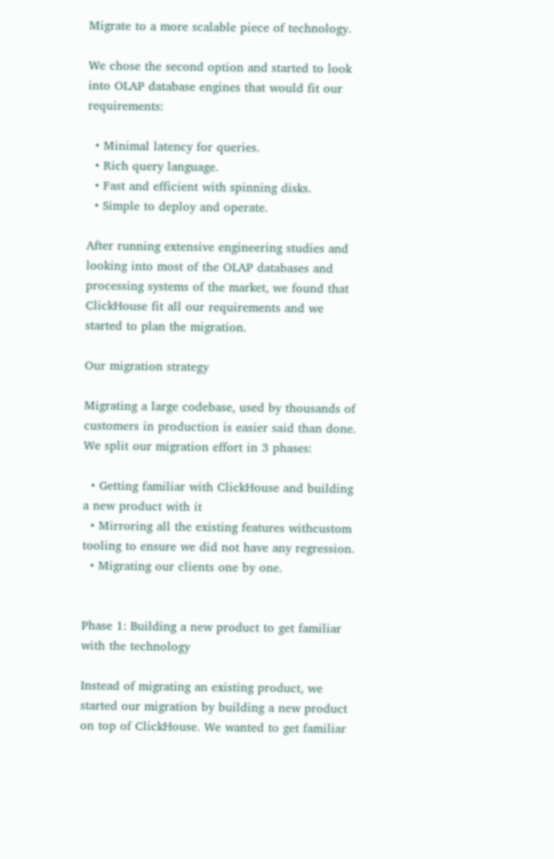Migrate to a more scalable piece of technology.

We chose the second option and started to look into OLAP database engines that would fit our requirements:

  • Minimal latency for queries.
  • Rich query language.
  • Fast and efficient with spinning disks.
  • Simple to deploy and operate.

After running extensive engineering studies and looking into most of the OLAP databases and processing systems of the market, we found that ClickHouse fit all our requirements and we started to plan the migration.

Our migration strategy

Migrating a large codebase, used by thousands of customers in production is easier said than done. We split our migration effort in 3 phases:

  • Getting familiar with ClickHouse and building a new product with it
  • Mirroring all the existing features withcustom tooling to ensure we did not have any regression.
  • Migrating our clients one by one.


Phase 1: Building a new product to get familiar with the technology

Instead of migrating an existing product, we started our migration by building a new product on top of ClickHouse. We wanted to get familiar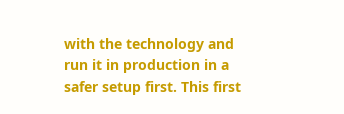with the technology and run it in production in a safer setup first. This first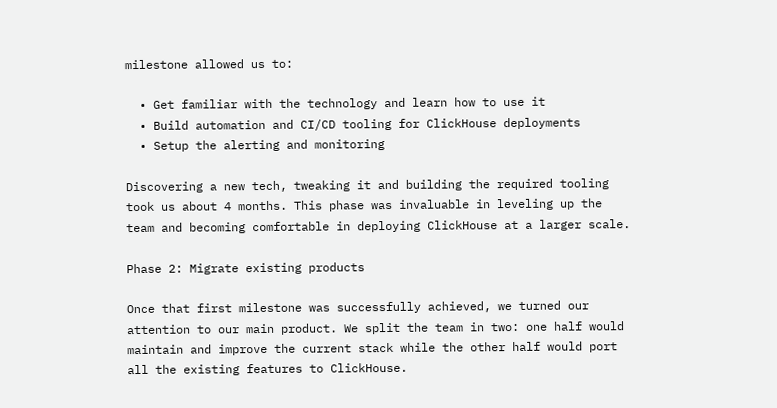milestone allowed us to:

  • Get familiar with the technology and learn how to use it
  • Build automation and CI/CD tooling for ClickHouse deployments
  • Setup the alerting and monitoring

Discovering a new tech, tweaking it and building the required tooling took us about 4 months. This phase was invaluable in leveling up the team and becoming comfortable in deploying ClickHouse at a larger scale.

Phase 2: Migrate existing products

Once that first milestone was successfully achieved, we turned our attention to our main product. We split the team in two: one half would maintain and improve the current stack while the other half would port all the existing features to ClickHouse.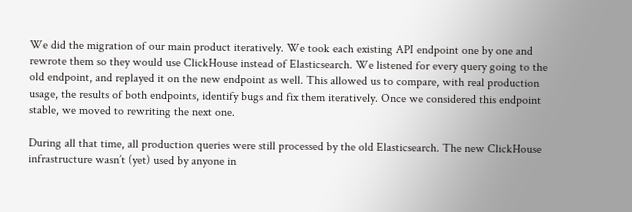We did the migration of our main product iteratively. We took each existing API endpoint one by one and rewrote them so they would use ClickHouse instead of Elasticsearch. We listened for every query going to the old endpoint, and replayed it on the new endpoint as well. This allowed us to compare, with real production usage, the results of both endpoints, identify bugs and fix them iteratively. Once we considered this endpoint stable, we moved to rewriting the next one.

During all that time, all production queries were still processed by the old Elasticsearch. The new ClickHouse infrastructure wasn’t (yet) used by anyone in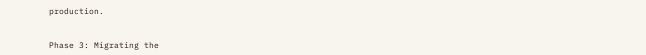production.


Phase 3: Migrating the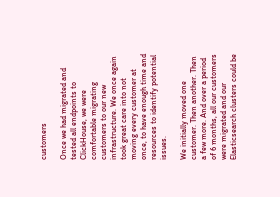customers

Once we had migrated and tested all endpoints to ClickHouse, we were comfortable migrating customers to our new infrastructure. We once again took great care into not moving every customer at once, to have enough time and resources to identify potential issues.

We initially moved one customer. Then another. Then a few more. And over a period of 6 months, all our customers were migrated and our Elasticsearch clusters could be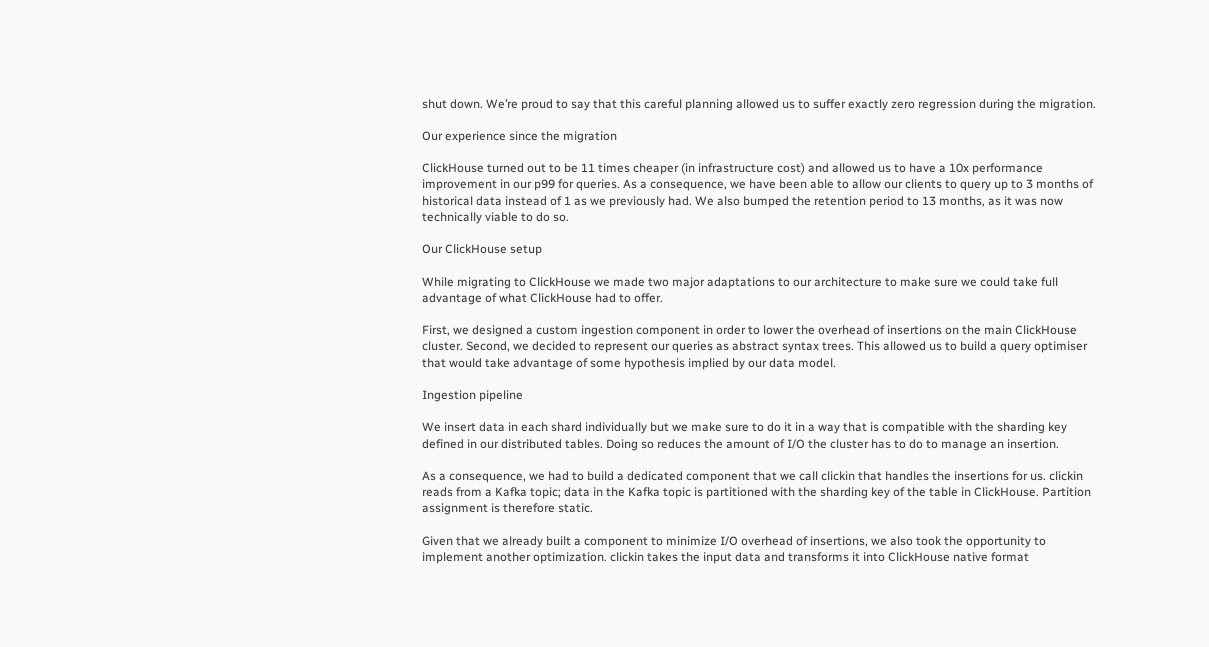shut down. We’re proud to say that this careful planning allowed us to suffer exactly zero regression during the migration.

Our experience since the migration

ClickHouse turned out to be 11 times cheaper (in infrastructure cost) and allowed us to have a 10x performance improvement in our p99 for queries. As a consequence, we have been able to allow our clients to query up to 3 months of historical data instead of 1 as we previously had. We also bumped the retention period to 13 months, as it was now technically viable to do so.

Our ClickHouse setup

While migrating to ClickHouse we made two major adaptations to our architecture to make sure we could take full advantage of what ClickHouse had to offer.

First, we designed a custom ingestion component in order to lower the overhead of insertions on the main ClickHouse cluster. Second, we decided to represent our queries as abstract syntax trees. This allowed us to build a query optimiser that would take advantage of some hypothesis implied by our data model.

Ingestion pipeline

We insert data in each shard individually but we make sure to do it in a way that is compatible with the sharding key defined in our distributed tables. Doing so reduces the amount of I/O the cluster has to do to manage an insertion.

As a consequence, we had to build a dedicated component that we call clickin that handles the insertions for us. clickin reads from a Kafka topic; data in the Kafka topic is partitioned with the sharding key of the table in ClickHouse. Partition assignment is therefore static.

Given that we already built a component to minimize I/O overhead of insertions, we also took the opportunity to implement another optimization. clickin takes the input data and transforms it into ClickHouse native format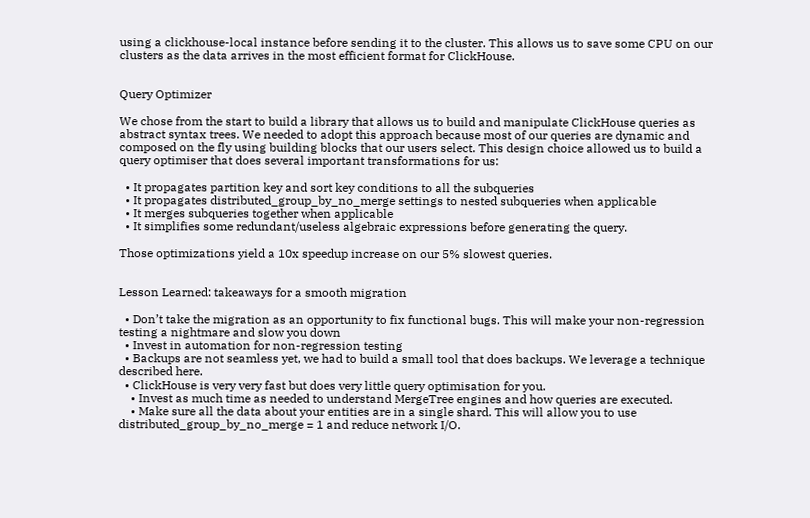using a clickhouse-local instance before sending it to the cluster. This allows us to save some CPU on our clusters as the data arrives in the most efficient format for ClickHouse.


Query Optimizer

We chose from the start to build a library that allows us to build and manipulate ClickHouse queries as abstract syntax trees. We needed to adopt this approach because most of our queries are dynamic and composed on the fly using building blocks that our users select. This design choice allowed us to build a query optimiser that does several important transformations for us:

  • It propagates partition key and sort key conditions to all the subqueries
  • It propagates distributed_group_by_no_merge settings to nested subqueries when applicable
  • It merges subqueries together when applicable
  • It simplifies some redundant/useless algebraic expressions before generating the query.

Those optimizations yield a 10x speedup increase on our 5% slowest queries.


Lesson Learned: takeaways for a smooth migration

  • Don’t take the migration as an opportunity to fix functional bugs. This will make your non-regression testing a nightmare and slow you down
  • Invest in automation for non-regression testing
  • Backups are not seamless yet, we had to build a small tool that does backups. We leverage a technique described here.
  • ClickHouse is very very fast but does very little query optimisation for you.
    • Invest as much time as needed to understand MergeTree engines and how queries are executed.
    • Make sure all the data about your entities are in a single shard. This will allow you to use distributed_group_by_no_merge = 1 and reduce network I/O.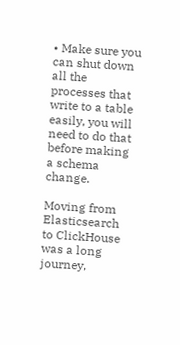• Make sure you can shut down all the processes that write to a table easily, you will need to do that before making a schema change.

Moving from Elasticsearch to ClickHouse was a long journey,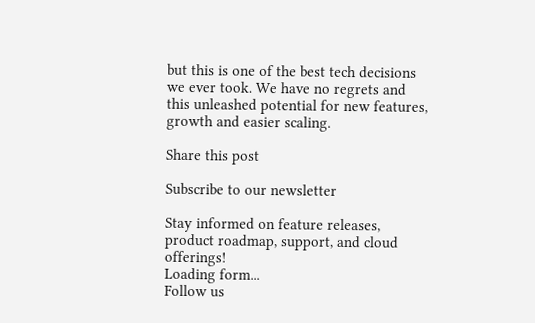but this is one of the best tech decisions we ever took. We have no regrets and this unleashed potential for new features, growth and easier scaling.

Share this post

Subscribe to our newsletter

Stay informed on feature releases, product roadmap, support, and cloud offerings!
Loading form...
Follow us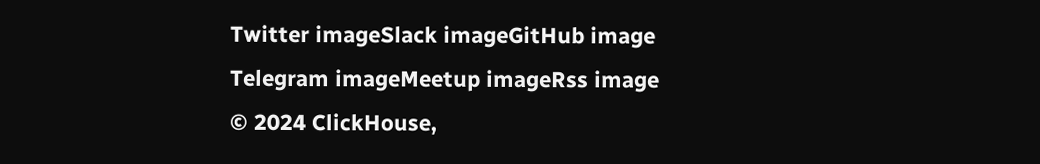Twitter imageSlack imageGitHub image
Telegram imageMeetup imageRss image
© 2024 ClickHouse,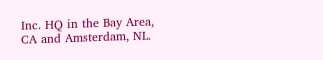Inc. HQ in the Bay Area, CA and Amsterdam, NL.